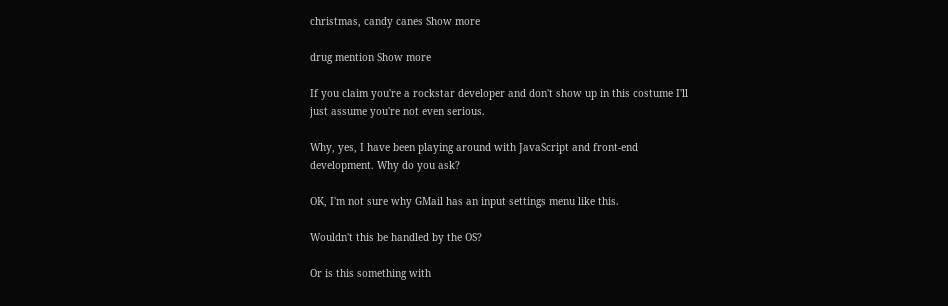christmas, candy canes Show more

drug mention Show more

If you claim you're a rockstar developer and don't show up in this costume I'll just assume you're not even serious.

Why, yes, I have been playing around with JavaScript and front-end development. Why do you ask?

OK, I'm not sure why GMail has an input settings menu like this.

Wouldn't this be handled by the OS?

Or is this something with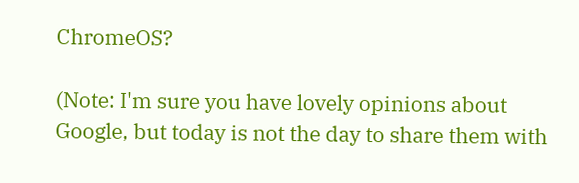ChromeOS?

(Note: I'm sure you have lovely opinions about Google, but today is not the day to share them with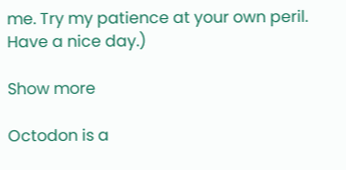me. Try my patience at your own peril. Have a nice day.)

Show more

Octodon is a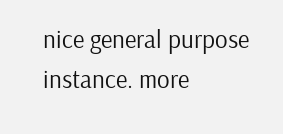nice general purpose instance. more